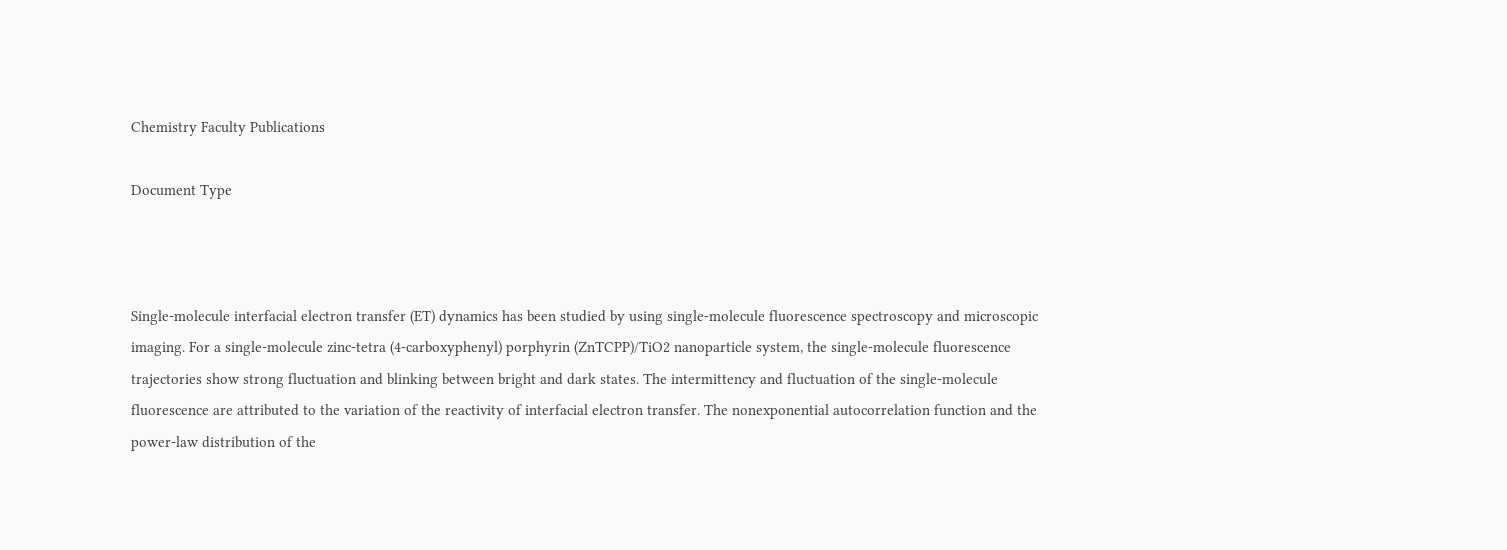Chemistry Faculty Publications

Document Type



Single-molecule interfacial electron transfer (ET) dynamics has been studied by using single-molecule fluorescence spectroscopy and microscopic imaging. For a single-molecule zinc-tetra (4-carboxyphenyl) porphyrin (ZnTCPP)/TiO2 nanoparticle system, the single-molecule fluorescence trajectories show strong fluctuation and blinking between bright and dark states. The intermittency and fluctuation of the single-molecule fluorescence are attributed to the variation of the reactivity of interfacial electron transfer. The nonexponential autocorrelation function and the power-law distribution of the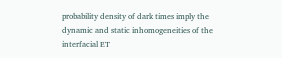probability density of dark times imply the dynamic and static inhomogeneities of the interfacial ET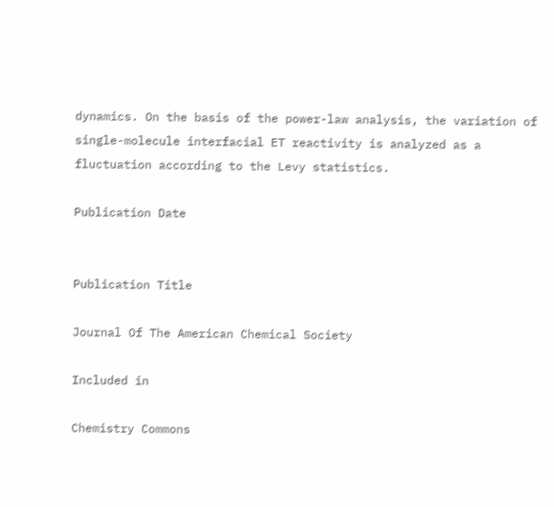dynamics. On the basis of the power-law analysis, the variation of single-molecule interfacial ET reactivity is analyzed as a fluctuation according to the Levy statistics.

Publication Date


Publication Title

Journal Of The American Chemical Society

Included in

Chemistry Commons